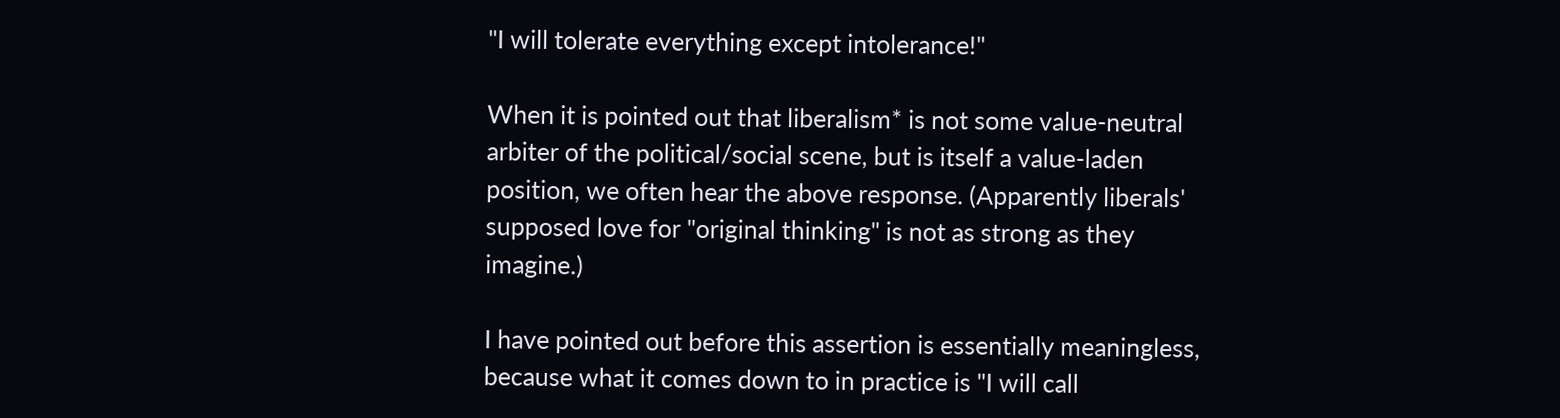"I will tolerate everything except intolerance!"

When it is pointed out that liberalism* is not some value-neutral arbiter of the political/social scene, but is itself a value-laden position, we often hear the above response. (Apparently liberals' supposed love for "original thinking" is not as strong as they imagine.)

I have pointed out before this assertion is essentially meaningless, because what it comes down to in practice is "I will call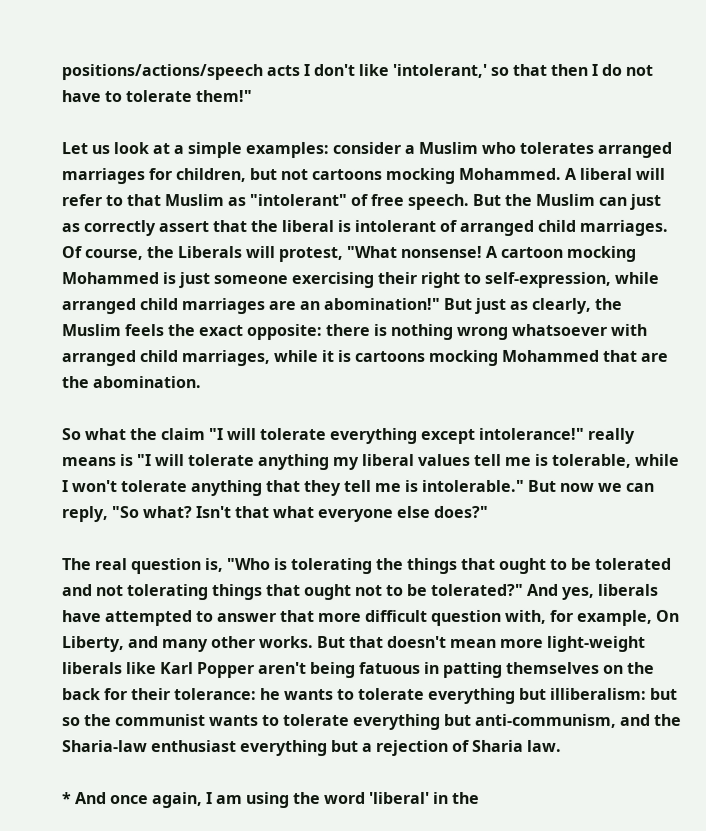positions/actions/speech acts I don't like 'intolerant,' so that then I do not have to tolerate them!"

Let us look at a simple examples: consider a Muslim who tolerates arranged marriages for children, but not cartoons mocking Mohammed. A liberal will refer to that Muslim as "intolerant" of free speech. But the Muslim can just as correctly assert that the liberal is intolerant of arranged child marriages. Of course, the Liberals will protest, "What nonsense! A cartoon mocking Mohammed is just someone exercising their right to self-expression, while arranged child marriages are an abomination!" But just as clearly, the Muslim feels the exact opposite: there is nothing wrong whatsoever with arranged child marriages, while it is cartoons mocking Mohammed that are the abomination.

So what the claim "I will tolerate everything except intolerance!" really means is "I will tolerate anything my liberal values tell me is tolerable, while I won't tolerate anything that they tell me is intolerable." But now we can reply, "So what? Isn't that what everyone else does?"

The real question is, "Who is tolerating the things that ought to be tolerated and not tolerating things that ought not to be tolerated?" And yes, liberals have attempted to answer that more difficult question with, for example, On Liberty, and many other works. But that doesn't mean more light-weight liberals like Karl Popper aren't being fatuous in patting themselves on the back for their tolerance: he wants to tolerate everything but illiberalism: but so the communist wants to tolerate everything but anti-communism, and the Sharia-law enthusiast everything but a rejection of Sharia law.

* And once again, I am using the word 'liberal' in the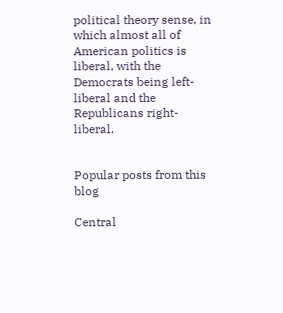political theory sense, in which almost all of American politics is liberal, with the Democrats being left-liberal and the Republicans right-liberal.


Popular posts from this blog

Central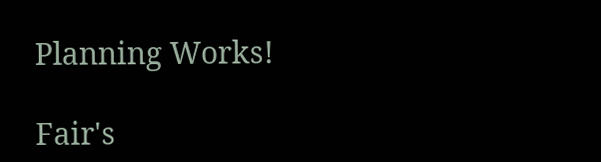Planning Works!

Fair's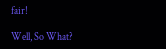fair!

Well, So What?